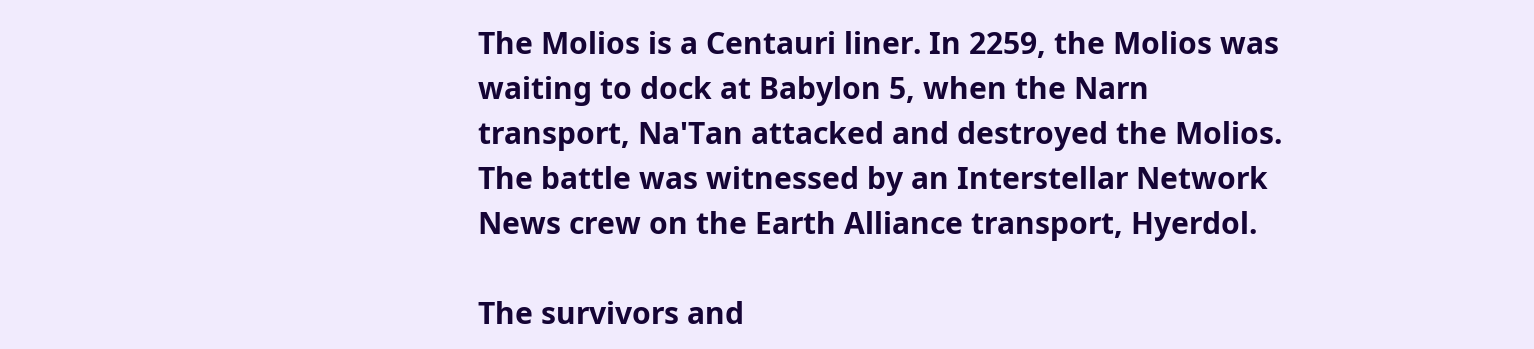The Molios is a Centauri liner. In 2259, the Molios was waiting to dock at Babylon 5, when the Narn transport, Na'Tan attacked and destroyed the Molios. The battle was witnessed by an Interstellar Network News crew on the Earth Alliance transport, Hyerdol.

The survivors and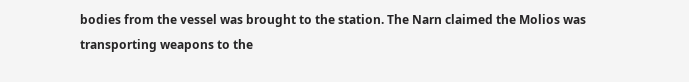bodies from the vessel was brought to the station. The Narn claimed the Molios was transporting weapons to the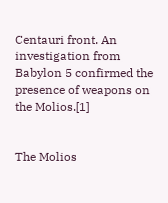Centauri front. An investigation from Babylon 5 confirmed the presence of weapons on the Molios.[1]


The Molios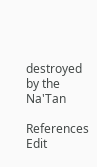destroyed by the Na'Tan

References Edit